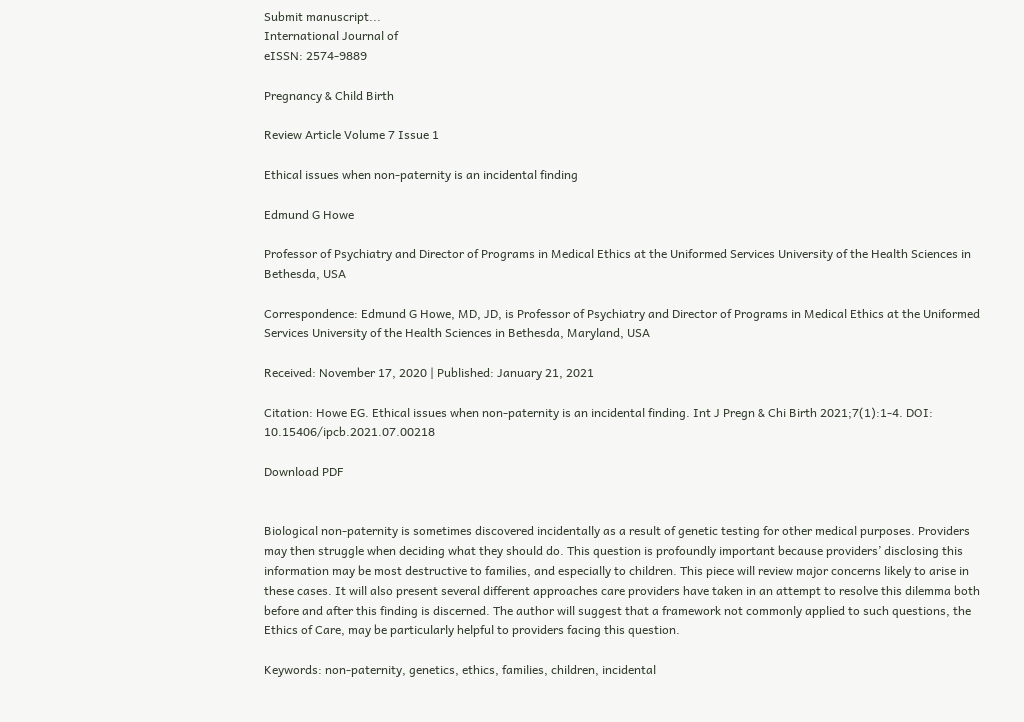Submit manuscript...
International Journal of
eISSN: 2574-9889

Pregnancy & Child Birth

Review Article Volume 7 Issue 1

Ethical issues when non-paternity is an incidental finding

Edmund G Howe

Professor of Psychiatry and Director of Programs in Medical Ethics at the Uniformed Services University of the Health Sciences in Bethesda, USA

Correspondence: Edmund G Howe, MD, JD, is Professor of Psychiatry and Director of Programs in Medical Ethics at the Uniformed Services University of the Health Sciences in Bethesda, Maryland, USA

Received: November 17, 2020 | Published: January 21, 2021

Citation: Howe EG. Ethical issues when non-paternity is an incidental finding. Int J Pregn & Chi Birth 2021;7(1):1-4. DOI: 10.15406/ipcb.2021.07.00218

Download PDF


Biological non-paternity is sometimes discovered incidentally as a result of genetic testing for other medical purposes. Providers may then struggle when deciding what they should do. This question is profoundly important because providers’ disclosing this information may be most destructive to families, and especially to children. This piece will review major concerns likely to arise in these cases. It will also present several different approaches care providers have taken in an attempt to resolve this dilemma both before and after this finding is discerned. The author will suggest that a framework not commonly applied to such questions, the Ethics of Care, may be particularly helpful to providers facing this question.

Keywords: non-paternity, genetics, ethics, families, children, incidental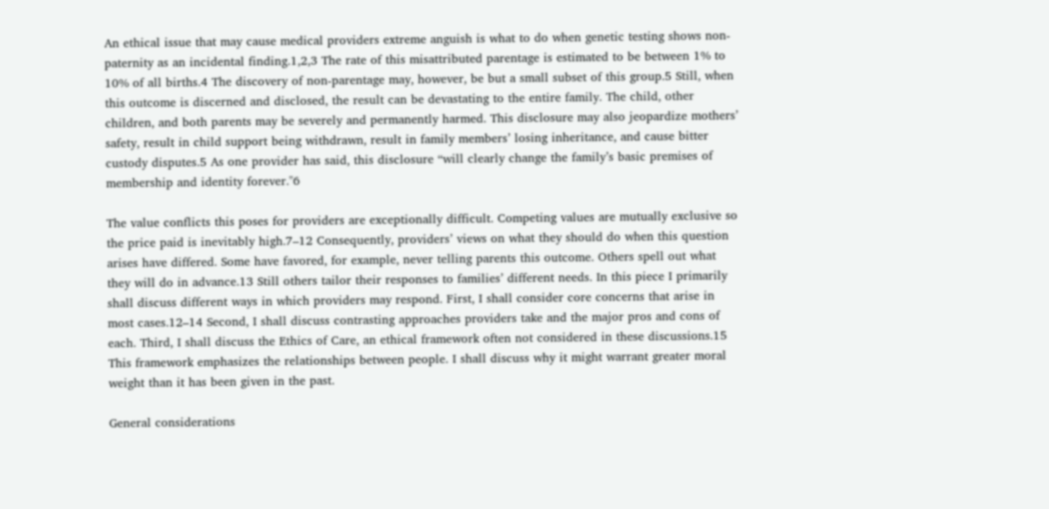An ethical issue that may cause medical providers extreme anguish is what to do when genetic testing shows non-paternity as an incidental finding.1,2,3 The rate of this misattributed parentage is estimated to be between 1% to 10% of all births.4 The discovery of non-parentage may, however, be but a small subset of this group.5 Still, when this outcome is discerned and disclosed, the result can be devastating to the entire family. The child, other children, and both parents may be severely and permanently harmed. This disclosure may also jeopardize mothers’ safety, result in child support being withdrawn, result in family members’ losing inheritance, and cause bitter custody disputes.5 As one provider has said, this disclosure “will clearly change the family’s basic premises of membership and identity forever."6

The value conflicts this poses for providers are exceptionally difficult. Competing values are mutually exclusive so the price paid is inevitably high.7–12 Consequently, providers’ views on what they should do when this question arises have differed. Some have favored, for example, never telling parents this outcome. Others spell out what they will do in advance.13 Still others tailor their responses to families’ different needs. In this piece I primarily shall discuss different ways in which providers may respond. First, I shall consider core concerns that arise in most cases.12–14 Second, I shall discuss contrasting approaches providers take and the major pros and cons of each. Third, I shall discuss the Ethics of Care, an ethical framework often not considered in these discussions.15 This framework emphasizes the relationships between people. I shall discuss why it might warrant greater moral weight than it has been given in the past.

General considerations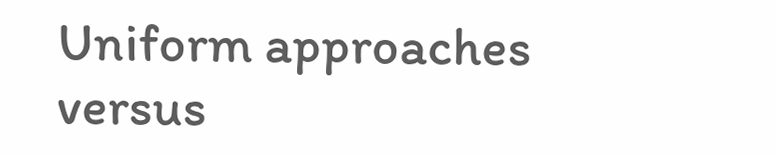Uniform approaches versus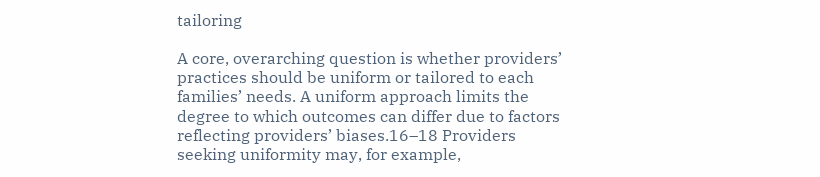tailoring

A core, overarching question is whether providers’ practices should be uniform or tailored to each families’ needs. A uniform approach limits the degree to which outcomes can differ due to factors reflecting providers’ biases.16–18 Providers seeking uniformity may, for example,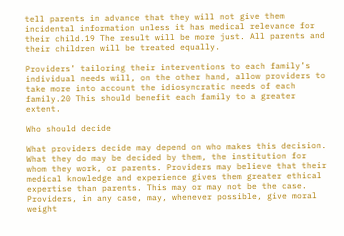tell parents in advance that they will not give them incidental information unless it has medical relevance for their child.19 The result will be more just. All parents and their children will be treated equally.

Providers’ tailoring their interventions to each family’s individual needs will, on the other hand, allow providers to take more into account the idiosyncratic needs of each family.20 This should benefit each family to a greater extent.

Who should decide

What providers decide may depend on who makes this decision. What they do may be decided by them, the institution for whom they work, or parents. Providers may believe that their medical knowledge and experience gives them greater ethical expertise than parents. This may or may not be the case. Providers, in any case, may, whenever possible, give moral weight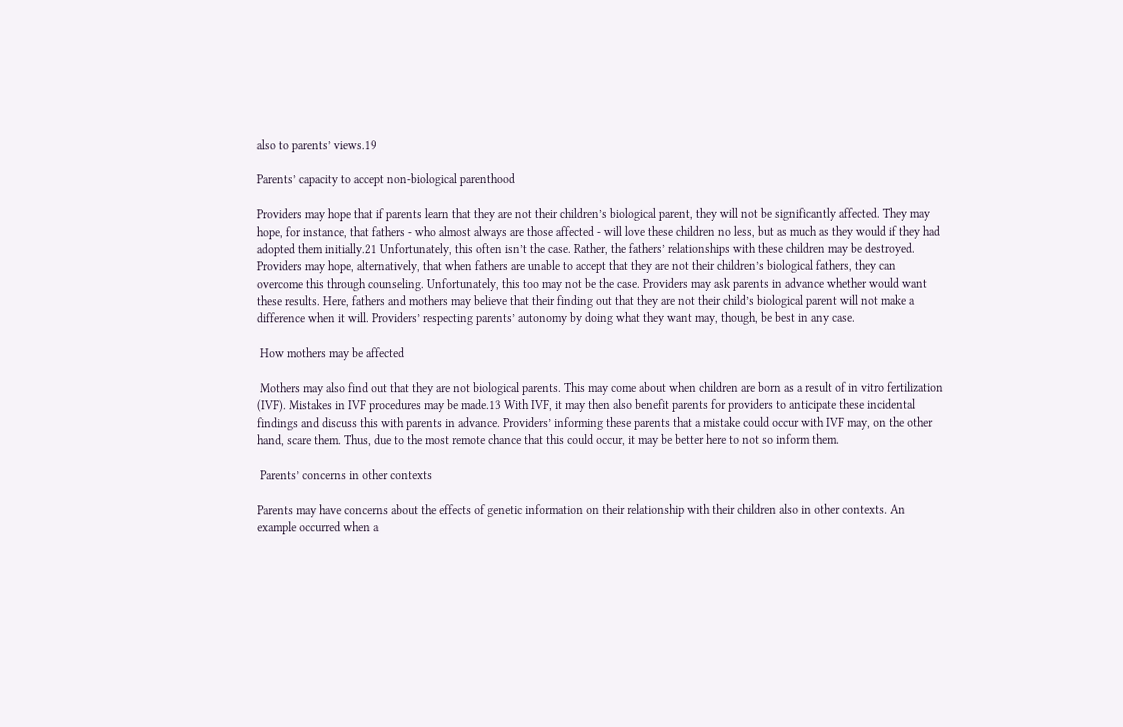also to parents’ views.19

Parents’ capacity to accept non-biological parenthood

Providers may hope that if parents learn that they are not their children’s biological parent, they will not be significantly affected. They may hope, for instance, that fathers - who almost always are those affected - will love these children no less, but as much as they would if they had adopted them initially.21 Unfortunately, this often isn’t the case. Rather, the fathers’ relationships with these children may be destroyed. Providers may hope, alternatively, that when fathers are unable to accept that they are not their children’s biological fathers, they can overcome this through counseling. Unfortunately, this too may not be the case. Providers may ask parents in advance whether would want these results. Here, fathers and mothers may believe that their finding out that they are not their child’s biological parent will not make a difference when it will. Providers’ respecting parents’ autonomy by doing what they want may, though, be best in any case.

 How mothers may be affected

 Mothers may also find out that they are not biological parents. This may come about when children are born as a result of in vitro fertilization (IVF). Mistakes in IVF procedures may be made.13 With IVF, it may then also benefit parents for providers to anticipate these incidental findings and discuss this with parents in advance. Providers’ informing these parents that a mistake could occur with IVF may, on the other hand, scare them. Thus, due to the most remote chance that this could occur, it may be better here to not so inform them.

 Parents’ concerns in other contexts

Parents may have concerns about the effects of genetic information on their relationship with their children also in other contexts. An example occurred when a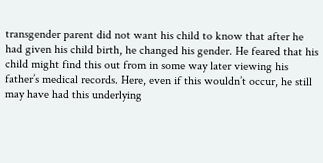transgender parent did not want his child to know that after he had given his child birth, he changed his gender. He feared that his child might find this out from in some way later viewing his father’s medical records. Here, even if this wouldn’t occur, he still may have had this underlying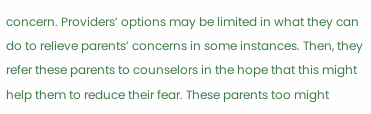concern. Providers’ options may be limited in what they can do to relieve parents’ concerns in some instances. Then, they refer these parents to counselors in the hope that this might help them to reduce their fear. These parents too might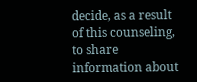decide, as a result of this counseling, to share information about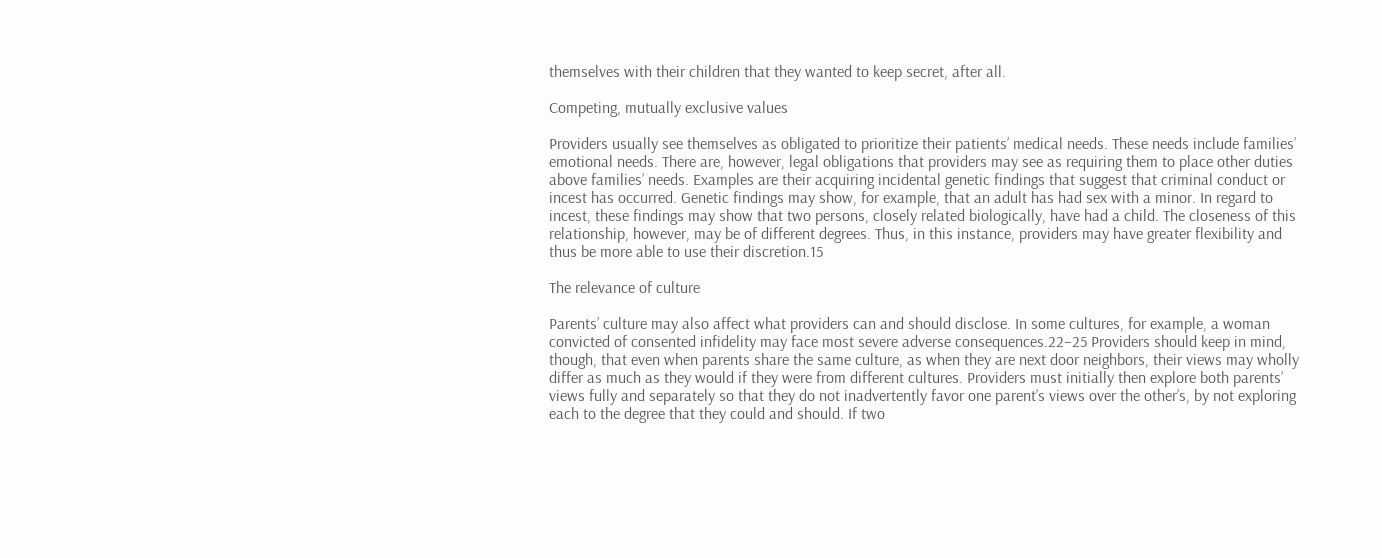themselves with their children that they wanted to keep secret, after all.

Competing, mutually exclusive values

Providers usually see themselves as obligated to prioritize their patients’ medical needs. These needs include families’ emotional needs. There are, however, legal obligations that providers may see as requiring them to place other duties above families’ needs. Examples are their acquiring incidental genetic findings that suggest that criminal conduct or incest has occurred. Genetic findings may show, for example, that an adult has had sex with a minor. In regard to incest, these findings may show that two persons, closely related biologically, have had a child. The closeness of this relationship, however, may be of different degrees. Thus, in this instance, providers may have greater flexibility and thus be more able to use their discretion.15

The relevance of culture

Parents’ culture may also affect what providers can and should disclose. In some cultures, for example, a woman convicted of consented infidelity may face most severe adverse consequences.22–25 Providers should keep in mind, though, that even when parents share the same culture, as when they are next door neighbors, their views may wholly differ as much as they would if they were from different cultures. Providers must initially then explore both parents’ views fully and separately so that they do not inadvertently favor one parent’s views over the other’s, by not exploring each to the degree that they could and should. If two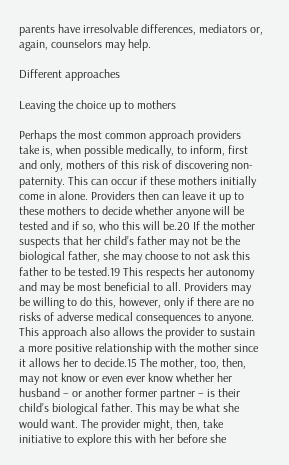parents have irresolvable differences, mediators or, again, counselors may help.

Different approaches

Leaving the choice up to mothers

Perhaps the most common approach providers take is, when possible medically, to inform, first and only, mothers of this risk of discovering non-paternity. This can occur if these mothers initially come in alone. Providers then can leave it up to these mothers to decide whether anyone will be tested and if so, who this will be.20 If the mother suspects that her child’s father may not be the biological father, she may choose to not ask this father to be tested.19 This respects her autonomy and may be most beneficial to all. Providers may be willing to do this, however, only if there are no risks of adverse medical consequences to anyone. This approach also allows the provider to sustain a more positive relationship with the mother since it allows her to decide.15 The mother, too, then, may not know or even ever know whether her husband – or another former partner – is their child’s biological father. This may be what she would want. The provider might, then, take initiative to explore this with her before she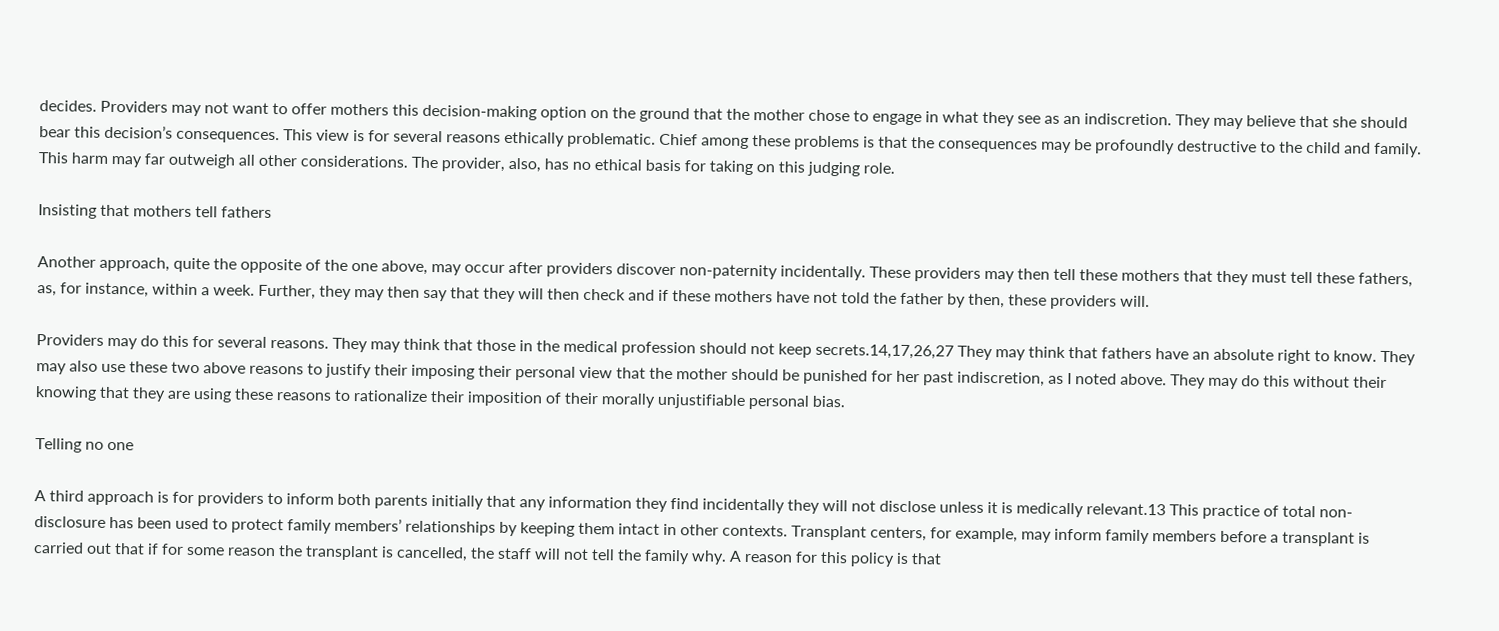decides. Providers may not want to offer mothers this decision-making option on the ground that the mother chose to engage in what they see as an indiscretion. They may believe that she should bear this decision’s consequences. This view is for several reasons ethically problematic. Chief among these problems is that the consequences may be profoundly destructive to the child and family. This harm may far outweigh all other considerations. The provider, also, has no ethical basis for taking on this judging role.

Insisting that mothers tell fathers

Another approach, quite the opposite of the one above, may occur after providers discover non-paternity incidentally. These providers may then tell these mothers that they must tell these fathers, as, for instance, within a week. Further, they may then say that they will then check and if these mothers have not told the father by then, these providers will.

Providers may do this for several reasons. They may think that those in the medical profession should not keep secrets.14,17,26,27 They may think that fathers have an absolute right to know. They may also use these two above reasons to justify their imposing their personal view that the mother should be punished for her past indiscretion, as I noted above. They may do this without their knowing that they are using these reasons to rationalize their imposition of their morally unjustifiable personal bias.

Telling no one

A third approach is for providers to inform both parents initially that any information they find incidentally they will not disclose unless it is medically relevant.13 This practice of total non-disclosure has been used to protect family members’ relationships by keeping them intact in other contexts. Transplant centers, for example, may inform family members before a transplant is carried out that if for some reason the transplant is cancelled, the staff will not tell the family why. A reason for this policy is that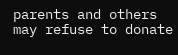parents and others may refuse to donate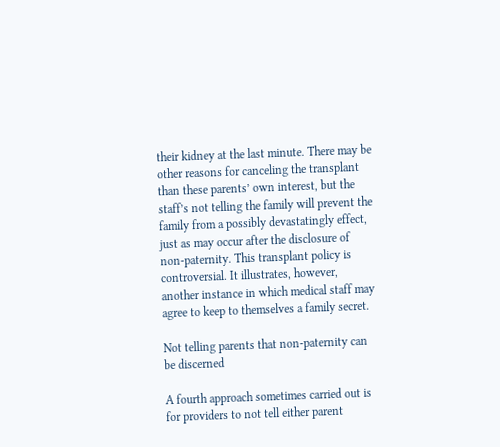their kidney at the last minute. There may be other reasons for canceling the transplant than these parents’ own interest, but the staff’s not telling the family will prevent the family from a possibly devastatingly effect, just as may occur after the disclosure of non-paternity. This transplant policy is controversial. It illustrates, however, another instance in which medical staff may agree to keep to themselves a family secret.

Not telling parents that non-paternity can be discerned

A fourth approach sometimes carried out is for providers to not tell either parent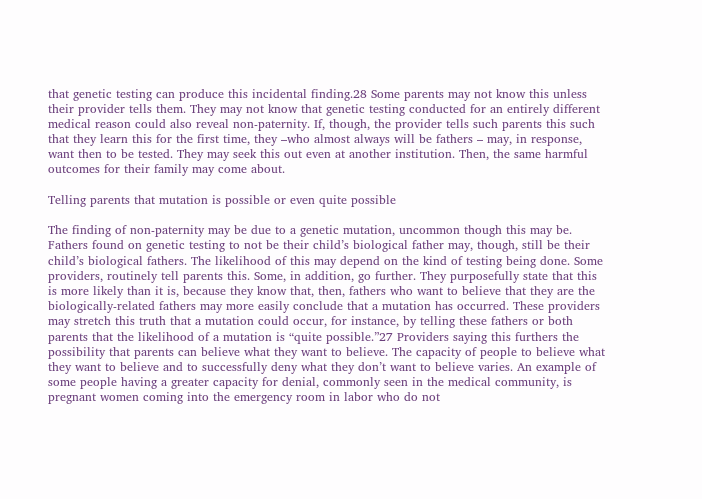that genetic testing can produce this incidental finding.28 Some parents may not know this unless their provider tells them. They may not know that genetic testing conducted for an entirely different medical reason could also reveal non-paternity. If, though, the provider tells such parents this such that they learn this for the first time, they –who almost always will be fathers – may, in response, want then to be tested. They may seek this out even at another institution. Then, the same harmful outcomes for their family may come about.

Telling parents that mutation is possible or even quite possible

The finding of non-paternity may be due to a genetic mutation, uncommon though this may be. Fathers found on genetic testing to not be their child’s biological father may, though, still be their child’s biological fathers. The likelihood of this may depend on the kind of testing being done. Some providers, routinely tell parents this. Some, in addition, go further. They purposefully state that this is more likely than it is, because they know that, then, fathers who want to believe that they are the biologically-related fathers may more easily conclude that a mutation has occurred. These providers may stretch this truth that a mutation could occur, for instance, by telling these fathers or both parents that the likelihood of a mutation is “quite possible.”27 Providers saying this furthers the possibility that parents can believe what they want to believe. The capacity of people to believe what they want to believe and to successfully deny what they don’t want to believe varies. An example of some people having a greater capacity for denial, commonly seen in the medical community, is pregnant women coming into the emergency room in labor who do not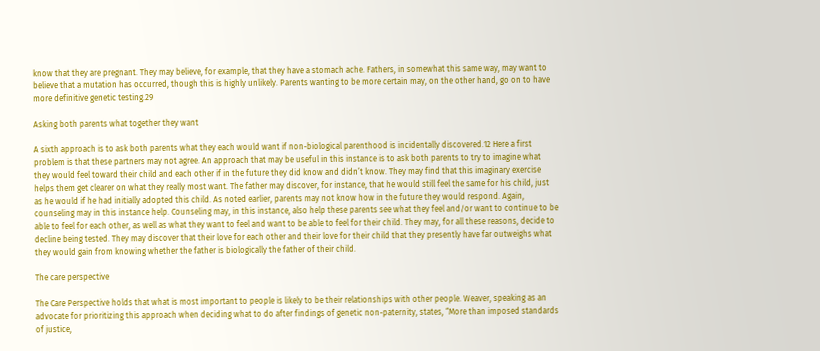know that they are pregnant. They may believe, for example, that they have a stomach ache. Fathers, in somewhat this same way, may want to believe that a mutation has occurred, though this is highly unlikely. Parents wanting to be more certain may, on the other hand, go on to have more definitive genetic testing.29

Asking both parents what together they want

A sixth approach is to ask both parents what they each would want if non-biological parenthood is incidentally discovered.12 Here a first problem is that these partners may not agree. An approach that may be useful in this instance is to ask both parents to try to imagine what they would feel toward their child and each other if in the future they did know and didn’t know. They may find that this imaginary exercise helps them get clearer on what they really most want. The father may discover, for instance, that he would still feel the same for his child, just as he would if he had initially adopted this child. As noted earlier, parents may not know how in the future they would respond. Again, counseling may in this instance help. Counseling may, in this instance, also help these parents see what they feel and/or want to continue to be able to feel for each other, as well as what they want to feel and want to be able to feel for their child. They may, for all these reasons, decide to decline being tested. They may discover that their love for each other and their love for their child that they presently have far outweighs what they would gain from knowing whether the father is biologically the father of their child.

The care perspective

The Care Perspective holds that what is most important to people is likely to be their relationships with other people. Weaver, speaking as an advocate for prioritizing this approach when deciding what to do after findings of genetic non-paternity, states, “More than imposed standards of justice,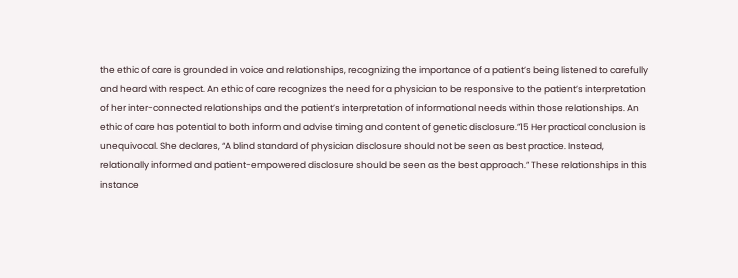the ethic of care is grounded in voice and relationships, recognizing the importance of a patient’s being listened to carefully and heard with respect. An ethic of care recognizes the need for a physician to be responsive to the patient’s interpretation of her inter-connected relationships and the patient’s interpretation of informational needs within those relationships. An ethic of care has potential to both inform and advise timing and content of genetic disclosure.”15 Her practical conclusion is unequivocal. She declares, “A blind standard of physician disclosure should not be seen as best practice. Instead, relationally informed and patient-empowered disclosure should be seen as the best approach.” These relationships in this instance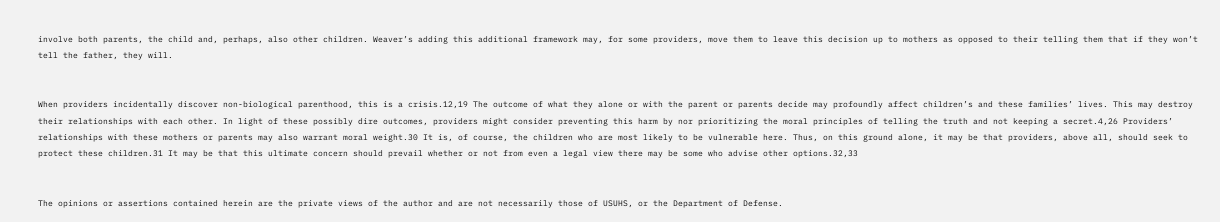involve both parents, the child and, perhaps, also other children. Weaver’s adding this additional framework may, for some providers, move them to leave this decision up to mothers as opposed to their telling them that if they won’t tell the father, they will.


When providers incidentally discover non-biological parenthood, this is a crisis.12,19 The outcome of what they alone or with the parent or parents decide may profoundly affect children’s and these families’ lives. This may destroy their relationships with each other. In light of these possibly dire outcomes, providers might consider preventing this harm by nor prioritizing the moral principles of telling the truth and not keeping a secret.4,26 Providers’ relationships with these mothers or parents may also warrant moral weight.30 It is, of course, the children who are most likely to be vulnerable here. Thus, on this ground alone, it may be that providers, above all, should seek to protect these children.31 It may be that this ultimate concern should prevail whether or not from even a legal view there may be some who advise other options.32,33


The opinions or assertions contained herein are the private views of the author and are not necessarily those of USUHS, or the Department of Defense.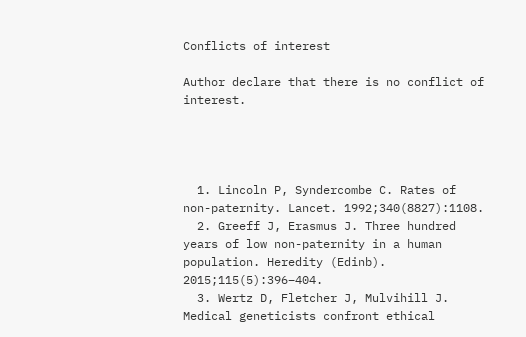Conflicts of interest

Author declare that there is no conflict of interest.




  1. Lincoln P, Syndercombe C. Rates of non-paternity. Lancet. 1992;340(8827):1108.
  2. Greeff J, Erasmus J. Three hundred years of low non-paternity in a human population. Heredity (Edinb). 2015;115(5):396–404.
  3. Wertz D, Fletcher J, Mulvihill J. Medical geneticists confront ethical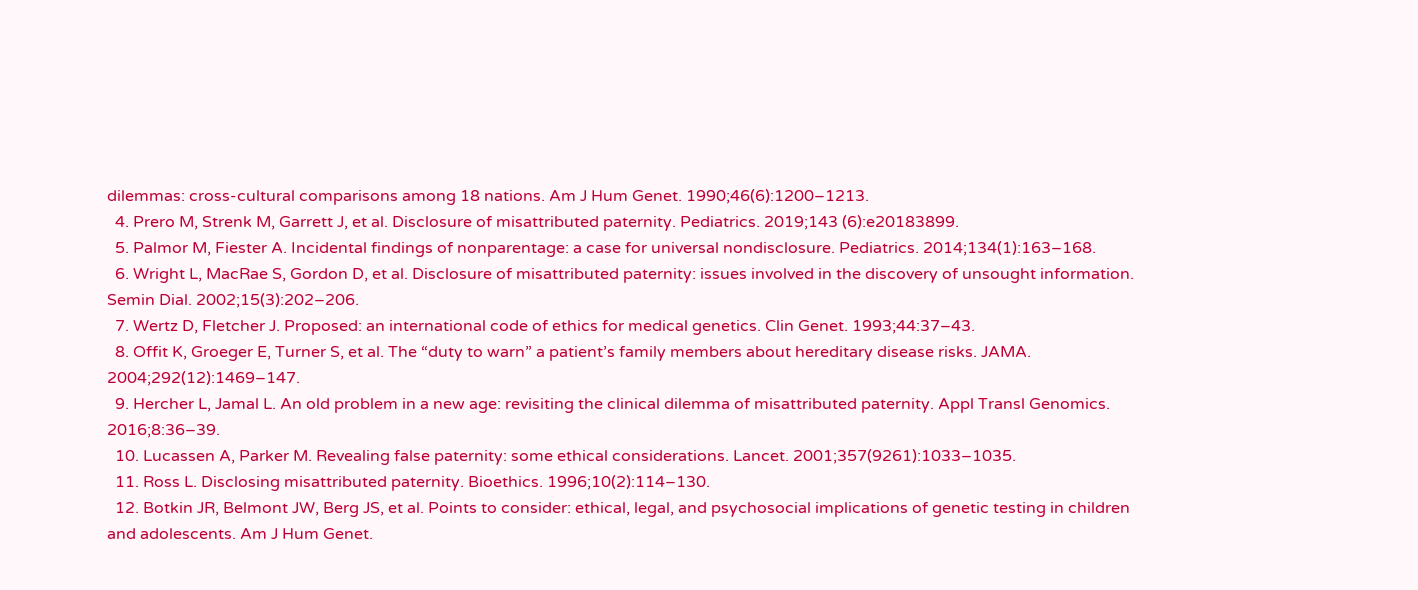dilemmas: cross-cultural comparisons among 18 nations. Am J Hum Genet. 1990;46(6):1200–1213.
  4. Prero M, Strenk M, Garrett J, et al. Disclosure of misattributed paternity. Pediatrics. 2019;143 (6):e20183899.
  5. Palmor M, Fiester A. Incidental findings of nonparentage: a case for universal nondisclosure. Pediatrics. 2014;134(1):163–168.
  6. Wright L, MacRae S, Gordon D, et al. Disclosure of misattributed paternity: issues involved in the discovery of unsought information. Semin Dial. 2002;15(3):202–206.
  7. Wertz D, Fletcher J. Proposed: an international code of ethics for medical genetics. Clin Genet. 1993;44:37–43.
  8. Offit K, Groeger E, Turner S, et al. The “duty to warn” a patient’s family members about hereditary disease risks. JAMA. 2004;292(12):1469–147.
  9. Hercher L, Jamal L. An old problem in a new age: revisiting the clinical dilemma of misattributed paternity. Appl Transl Genomics. 2016;8:36–39.
  10. Lucassen A, Parker M. Revealing false paternity: some ethical considerations. Lancet. 2001;357(9261):1033–1035.
  11. Ross L. Disclosing misattributed paternity. Bioethics. 1996;10(2):114–130.
  12. Botkin JR, Belmont JW, Berg JS, et al. Points to consider: ethical, legal, and psychosocial implications of genetic testing in children and adolescents. Am J Hum Genet.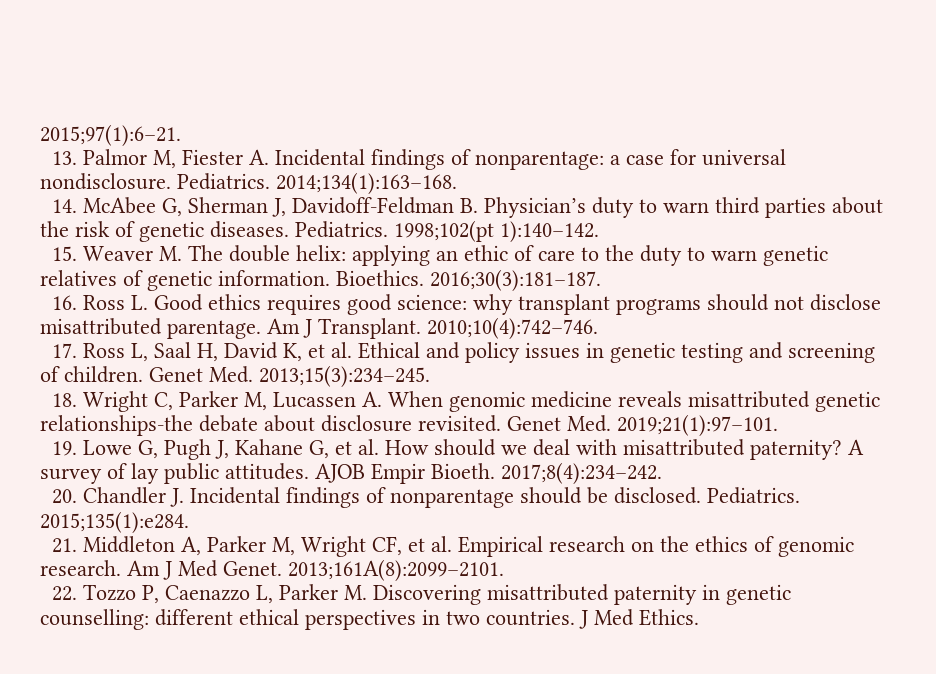2015;97(1):6–21.
  13. Palmor M, Fiester A. Incidental findings of nonparentage: a case for universal nondisclosure. Pediatrics. 2014;134(1):163–168.
  14. McAbee G, Sherman J, Davidoff-Feldman B. Physician’s duty to warn third parties about the risk of genetic diseases. Pediatrics. 1998;102(pt 1):140–142.
  15. Weaver M. The double helix: applying an ethic of care to the duty to warn genetic relatives of genetic information. Bioethics. 2016;30(3):181–187.
  16. Ross L. Good ethics requires good science: why transplant programs should not disclose misattributed parentage. Am J Transplant. 2010;10(4):742–746.
  17. Ross L, Saal H, David K, et al. Ethical and policy issues in genetic testing and screening of children. Genet Med. 2013;15(3):234–245.
  18. Wright C, Parker M, Lucassen A. When genomic medicine reveals misattributed genetic relationships-the debate about disclosure revisited. Genet Med. 2019;21(1):97–101.
  19. Lowe G, Pugh J, Kahane G, et al. How should we deal with misattributed paternity? A survey of lay public attitudes. AJOB Empir Bioeth. 2017;8(4):234–242.
  20. Chandler J. Incidental findings of nonparentage should be disclosed. Pediatrics. 2015;135(1):e284.
  21. Middleton A, Parker M, Wright CF, et al. Empirical research on the ethics of genomic research. Am J Med Genet. 2013;161A(8):2099–2101.
  22. Tozzo P, Caenazzo L, Parker M. Discovering misattributed paternity in genetic counselling: different ethical perspectives in two countries. J Med Ethics.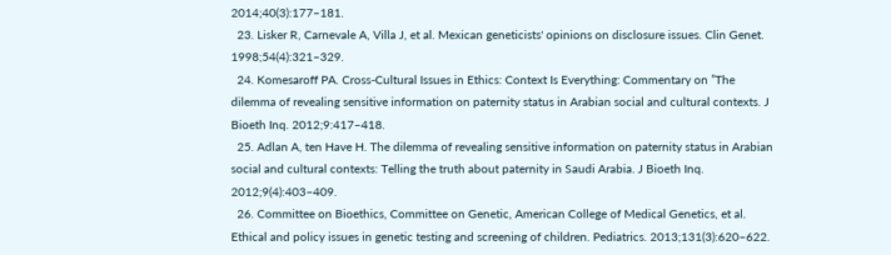2014;40(3):177–181.
  23. Lisker R, Carnevale A, Villa J, et al. Mexican geneticists' opinions on disclosure issues. Clin Genet. 1998;54(4):321–329.
  24. Komesaroff PA. Cross-Cultural Issues in Ethics: Context Is Everything: Commentary on ”The dilemma of revealing sensitive information on paternity status in Arabian social and cultural contexts. J Bioeth Inq. 2012;9:417–418.
  25. Adlan A, ten Have H. The dilemma of revealing sensitive information on paternity status in Arabian social and cultural contexts: Telling the truth about paternity in Saudi Arabia. J Bioeth Inq. 2012;9(4):403–409.
  26. Committee on Bioethics, Committee on Genetic, American College of Medical Genetics, et al. Ethical and policy issues in genetic testing and screening of children. Pediatrics. 2013;131(3):620–622.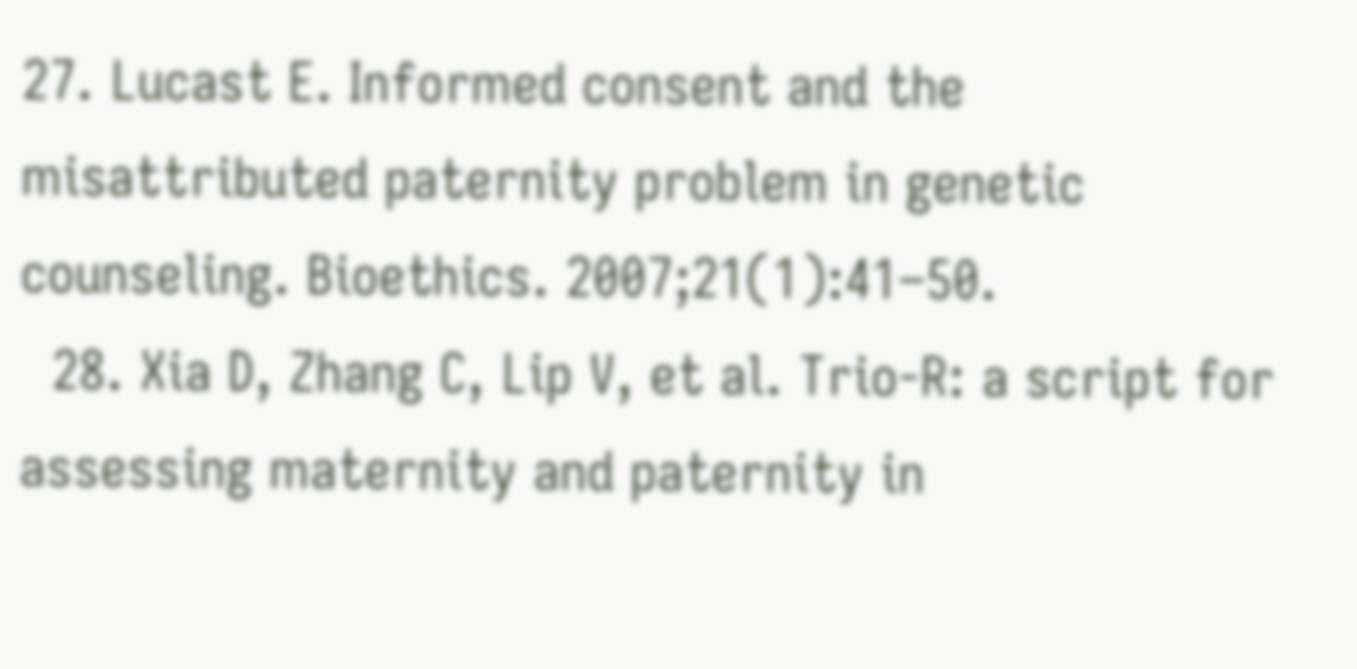27. Lucast E. Informed consent and the misattributed paternity problem in genetic counseling. Bioethics. 2007;21(1):41–50.
  28. Xia D, Zhang C, Lip V, et al. Trio-R: a script for assessing maternity and paternity in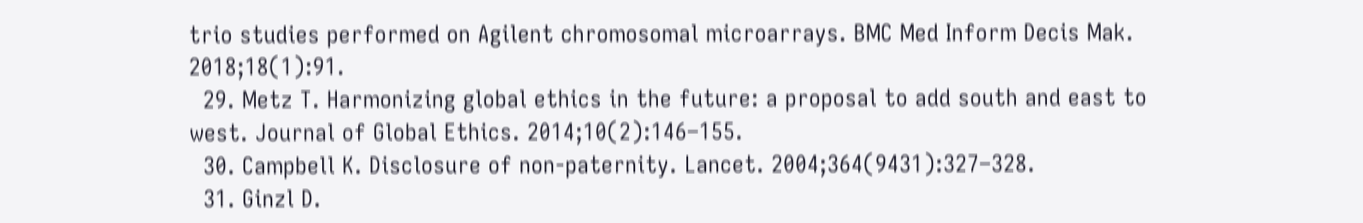trio studies performed on Agilent chromosomal microarrays. BMC Med Inform Decis Mak. 2018;18(1):91.
  29. Metz T. Harmonizing global ethics in the future: a proposal to add south and east to west. Journal of Global Ethics. 2014;10(2):146–155.
  30. Campbell K. Disclosure of non-paternity. Lancet. 2004;364(9431):327–328.
  31. Ginzl D.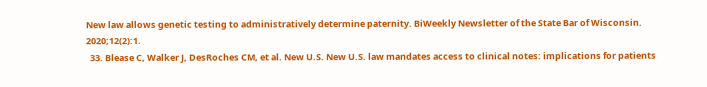New law allows genetic testing to administratively determine paternity. BiWeekly Newsletter of the State Bar of Wisconsin. 2020;12(2):1.
  33. Blease C, Walker J, DesRoches CM, et al. New U.S. New U.S. law mandates access to clinical notes: implications for patients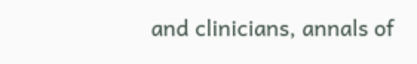and clinicians, annals of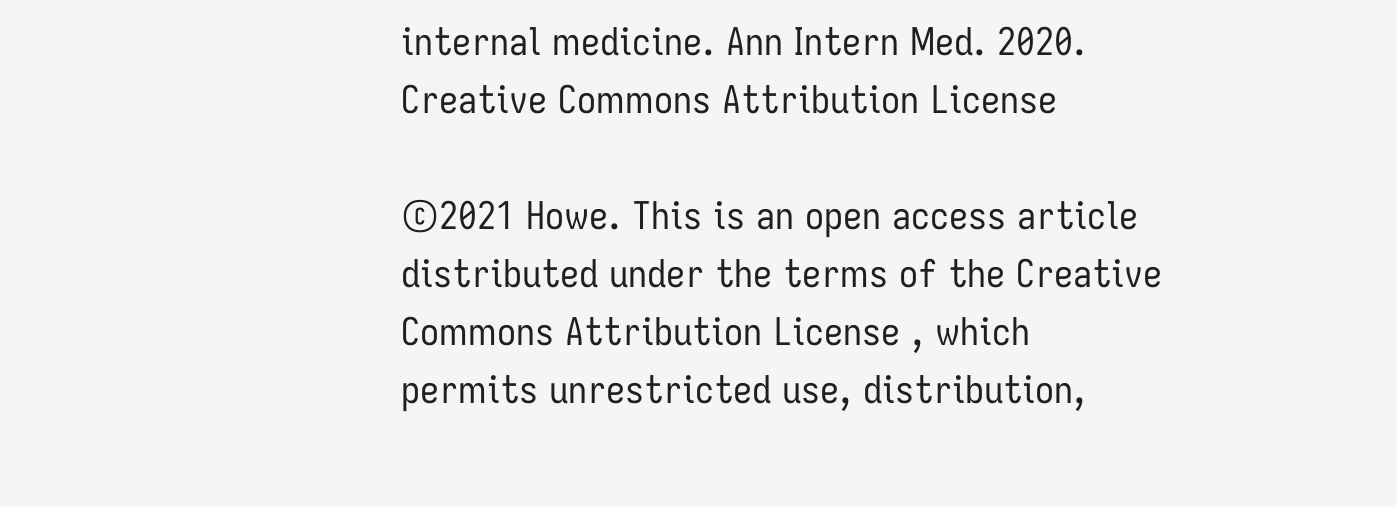internal medicine. Ann Intern Med. 2020.
Creative Commons Attribution License

©2021 Howe. This is an open access article distributed under the terms of the Creative Commons Attribution License , which permits unrestricted use, distribution,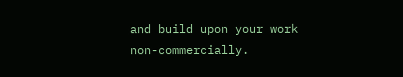and build upon your work non-commercially.